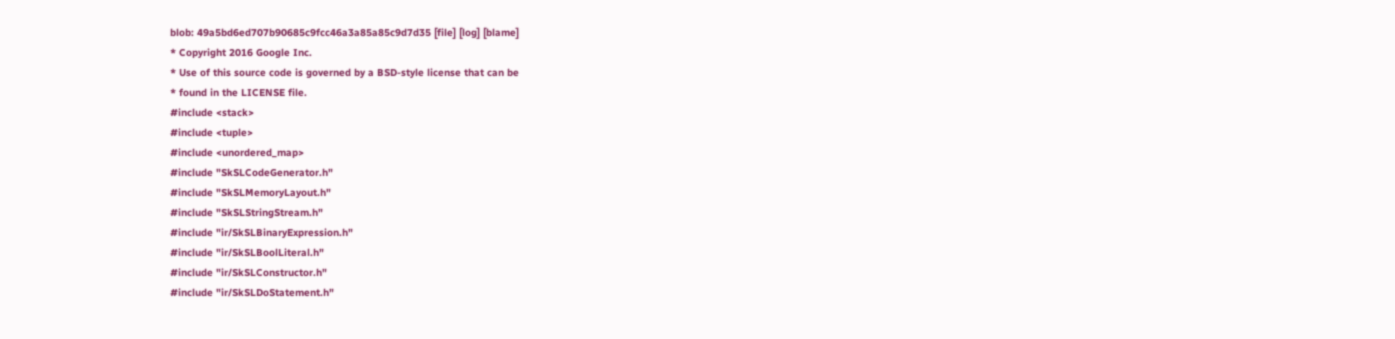blob: 49a5bd6ed707b90685c9fcc46a3a85a85c9d7d35 [file] [log] [blame]
* Copyright 2016 Google Inc.
* Use of this source code is governed by a BSD-style license that can be
* found in the LICENSE file.
#include <stack>
#include <tuple>
#include <unordered_map>
#include "SkSLCodeGenerator.h"
#include "SkSLMemoryLayout.h"
#include "SkSLStringStream.h"
#include "ir/SkSLBinaryExpression.h"
#include "ir/SkSLBoolLiteral.h"
#include "ir/SkSLConstructor.h"
#include "ir/SkSLDoStatement.h"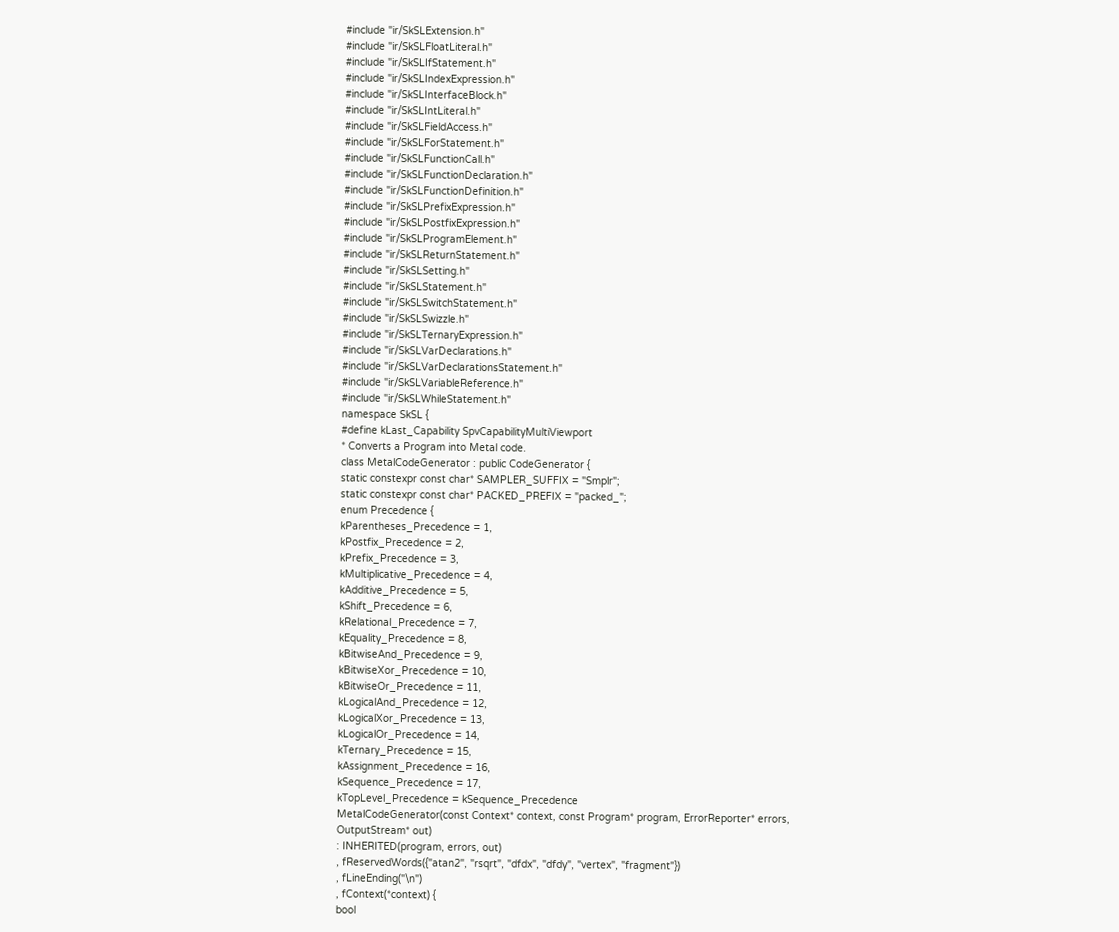#include "ir/SkSLExtension.h"
#include "ir/SkSLFloatLiteral.h"
#include "ir/SkSLIfStatement.h"
#include "ir/SkSLIndexExpression.h"
#include "ir/SkSLInterfaceBlock.h"
#include "ir/SkSLIntLiteral.h"
#include "ir/SkSLFieldAccess.h"
#include "ir/SkSLForStatement.h"
#include "ir/SkSLFunctionCall.h"
#include "ir/SkSLFunctionDeclaration.h"
#include "ir/SkSLFunctionDefinition.h"
#include "ir/SkSLPrefixExpression.h"
#include "ir/SkSLPostfixExpression.h"
#include "ir/SkSLProgramElement.h"
#include "ir/SkSLReturnStatement.h"
#include "ir/SkSLSetting.h"
#include "ir/SkSLStatement.h"
#include "ir/SkSLSwitchStatement.h"
#include "ir/SkSLSwizzle.h"
#include "ir/SkSLTernaryExpression.h"
#include "ir/SkSLVarDeclarations.h"
#include "ir/SkSLVarDeclarationsStatement.h"
#include "ir/SkSLVariableReference.h"
#include "ir/SkSLWhileStatement.h"
namespace SkSL {
#define kLast_Capability SpvCapabilityMultiViewport
* Converts a Program into Metal code.
class MetalCodeGenerator : public CodeGenerator {
static constexpr const char* SAMPLER_SUFFIX = "Smplr";
static constexpr const char* PACKED_PREFIX = "packed_";
enum Precedence {
kParentheses_Precedence = 1,
kPostfix_Precedence = 2,
kPrefix_Precedence = 3,
kMultiplicative_Precedence = 4,
kAdditive_Precedence = 5,
kShift_Precedence = 6,
kRelational_Precedence = 7,
kEquality_Precedence = 8,
kBitwiseAnd_Precedence = 9,
kBitwiseXor_Precedence = 10,
kBitwiseOr_Precedence = 11,
kLogicalAnd_Precedence = 12,
kLogicalXor_Precedence = 13,
kLogicalOr_Precedence = 14,
kTernary_Precedence = 15,
kAssignment_Precedence = 16,
kSequence_Precedence = 17,
kTopLevel_Precedence = kSequence_Precedence
MetalCodeGenerator(const Context* context, const Program* program, ErrorReporter* errors,
OutputStream* out)
: INHERITED(program, errors, out)
, fReservedWords({"atan2", "rsqrt", "dfdx", "dfdy", "vertex", "fragment"})
, fLineEnding("\n")
, fContext(*context) {
bool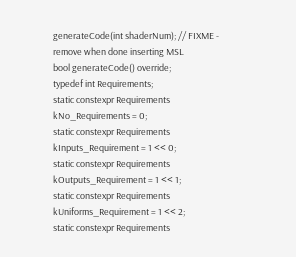generateCode(int shaderNum); // FIXME - remove when done inserting MSL
bool generateCode() override;
typedef int Requirements;
static constexpr Requirements kNo_Requirements = 0;
static constexpr Requirements kInputs_Requirement = 1 << 0;
static constexpr Requirements kOutputs_Requirement = 1 << 1;
static constexpr Requirements kUniforms_Requirement = 1 << 2;
static constexpr Requirements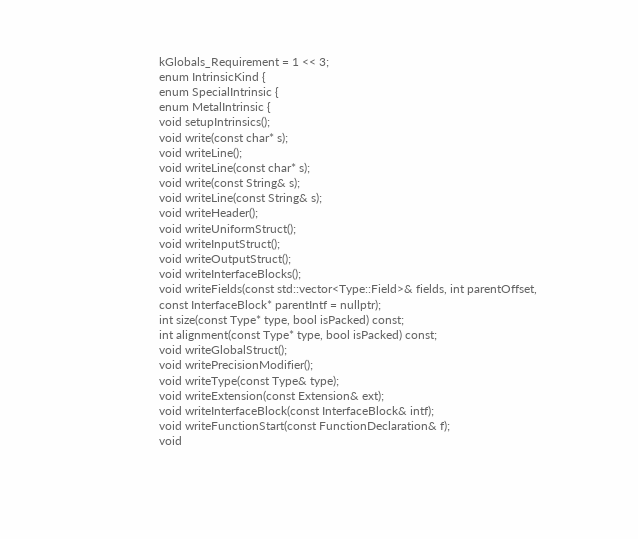kGlobals_Requirement = 1 << 3;
enum IntrinsicKind {
enum SpecialIntrinsic {
enum MetalIntrinsic {
void setupIntrinsics();
void write(const char* s);
void writeLine();
void writeLine(const char* s);
void write(const String& s);
void writeLine(const String& s);
void writeHeader();
void writeUniformStruct();
void writeInputStruct();
void writeOutputStruct();
void writeInterfaceBlocks();
void writeFields(const std::vector<Type::Field>& fields, int parentOffset,
const InterfaceBlock* parentIntf = nullptr);
int size(const Type* type, bool isPacked) const;
int alignment(const Type* type, bool isPacked) const;
void writeGlobalStruct();
void writePrecisionModifier();
void writeType(const Type& type);
void writeExtension(const Extension& ext);
void writeInterfaceBlock(const InterfaceBlock& intf);
void writeFunctionStart(const FunctionDeclaration& f);
void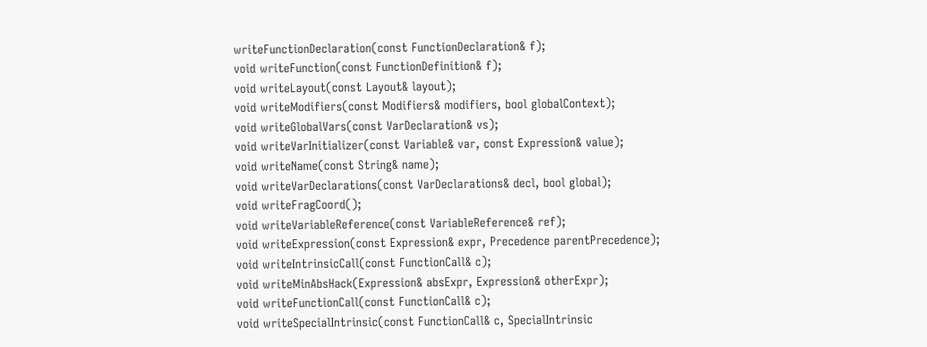writeFunctionDeclaration(const FunctionDeclaration& f);
void writeFunction(const FunctionDefinition& f);
void writeLayout(const Layout& layout);
void writeModifiers(const Modifiers& modifiers, bool globalContext);
void writeGlobalVars(const VarDeclaration& vs);
void writeVarInitializer(const Variable& var, const Expression& value);
void writeName(const String& name);
void writeVarDeclarations(const VarDeclarations& decl, bool global);
void writeFragCoord();
void writeVariableReference(const VariableReference& ref);
void writeExpression(const Expression& expr, Precedence parentPrecedence);
void writeIntrinsicCall(const FunctionCall& c);
void writeMinAbsHack(Expression& absExpr, Expression& otherExpr);
void writeFunctionCall(const FunctionCall& c);
void writeSpecialIntrinsic(const FunctionCall& c, SpecialIntrinsic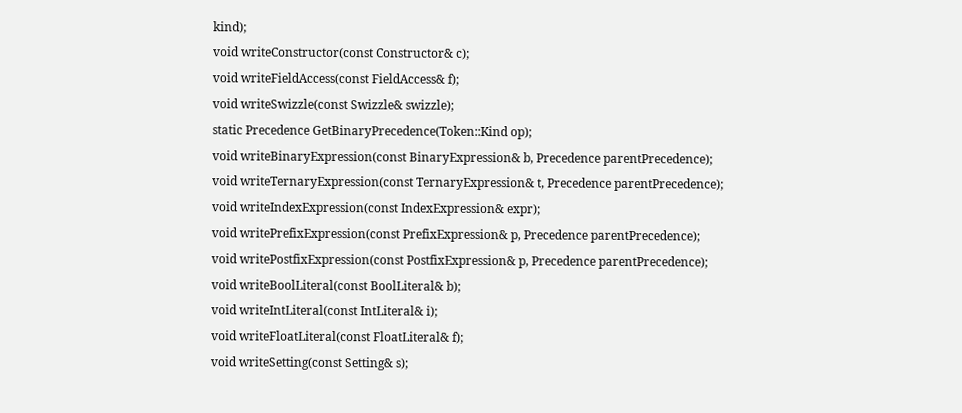kind);
void writeConstructor(const Constructor& c);
void writeFieldAccess(const FieldAccess& f);
void writeSwizzle(const Swizzle& swizzle);
static Precedence GetBinaryPrecedence(Token::Kind op);
void writeBinaryExpression(const BinaryExpression& b, Precedence parentPrecedence);
void writeTernaryExpression(const TernaryExpression& t, Precedence parentPrecedence);
void writeIndexExpression(const IndexExpression& expr);
void writePrefixExpression(const PrefixExpression& p, Precedence parentPrecedence);
void writePostfixExpression(const PostfixExpression& p, Precedence parentPrecedence);
void writeBoolLiteral(const BoolLiteral& b);
void writeIntLiteral(const IntLiteral& i);
void writeFloatLiteral(const FloatLiteral& f);
void writeSetting(const Setting& s);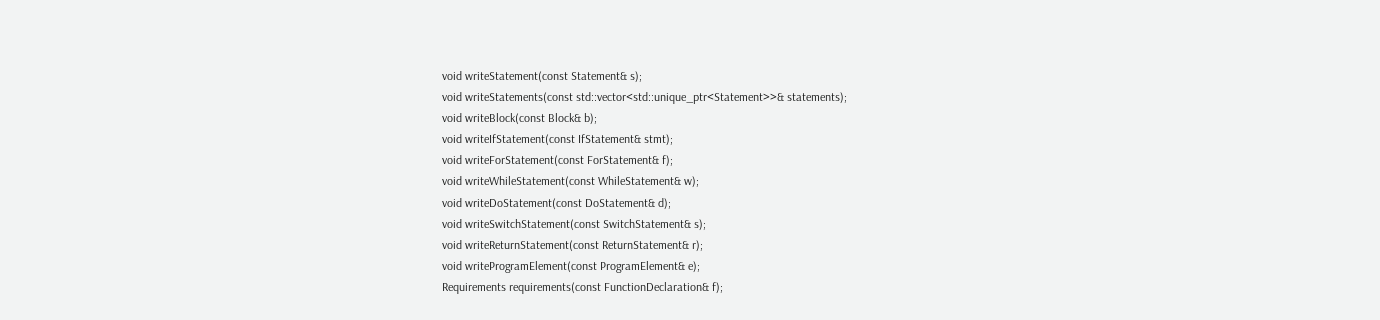void writeStatement(const Statement& s);
void writeStatements(const std::vector<std::unique_ptr<Statement>>& statements);
void writeBlock(const Block& b);
void writeIfStatement(const IfStatement& stmt);
void writeForStatement(const ForStatement& f);
void writeWhileStatement(const WhileStatement& w);
void writeDoStatement(const DoStatement& d);
void writeSwitchStatement(const SwitchStatement& s);
void writeReturnStatement(const ReturnStatement& r);
void writeProgramElement(const ProgramElement& e);
Requirements requirements(const FunctionDeclaration& f);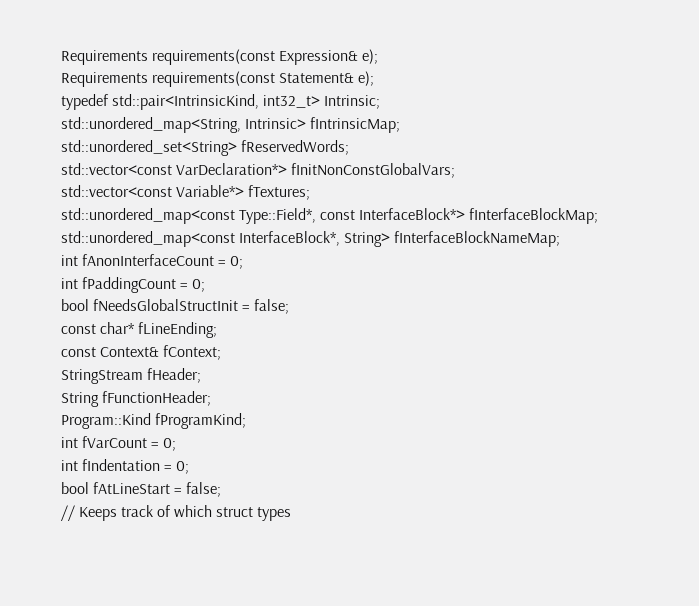Requirements requirements(const Expression& e);
Requirements requirements(const Statement& e);
typedef std::pair<IntrinsicKind, int32_t> Intrinsic;
std::unordered_map<String, Intrinsic> fIntrinsicMap;
std::unordered_set<String> fReservedWords;
std::vector<const VarDeclaration*> fInitNonConstGlobalVars;
std::vector<const Variable*> fTextures;
std::unordered_map<const Type::Field*, const InterfaceBlock*> fInterfaceBlockMap;
std::unordered_map<const InterfaceBlock*, String> fInterfaceBlockNameMap;
int fAnonInterfaceCount = 0;
int fPaddingCount = 0;
bool fNeedsGlobalStructInit = false;
const char* fLineEnding;
const Context& fContext;
StringStream fHeader;
String fFunctionHeader;
Program::Kind fProgramKind;
int fVarCount = 0;
int fIndentation = 0;
bool fAtLineStart = false;
// Keeps track of which struct types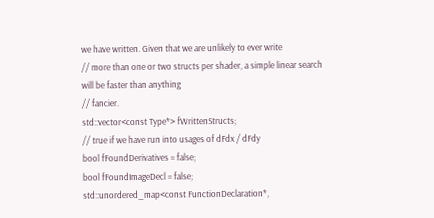we have written. Given that we are unlikely to ever write
// more than one or two structs per shader, a simple linear search will be faster than anything
// fancier.
std::vector<const Type*> fWrittenStructs;
// true if we have run into usages of dFdx / dFdy
bool fFoundDerivatives = false;
bool fFoundImageDecl = false;
std::unordered_map<const FunctionDeclaration*,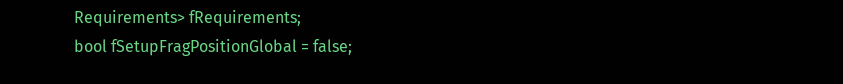Requirements> fRequirements;
bool fSetupFragPositionGlobal = false;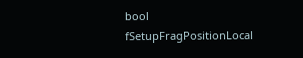bool fSetupFragPositionLocal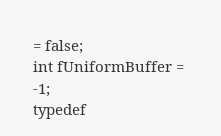= false;
int fUniformBuffer = -1;
typedef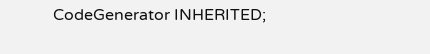CodeGenerator INHERITED;